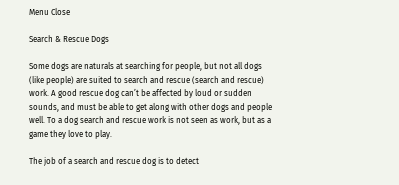Menu Close

Search & Rescue Dogs

Some dogs are naturals at searching for people, but not all dogs (like people) are suited to search and rescue (search and rescue) work. A good rescue dog can’t be affected by loud or sudden sounds, and must be able to get along with other dogs and people well. To a dog search and rescue work is not seen as work, but as a game they love to play.

The job of a search and rescue dog is to detect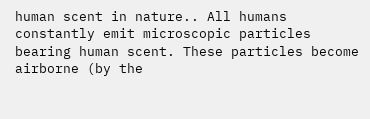human scent in nature.. All humans constantly emit microscopic particles bearing human scent. These particles become airborne (by the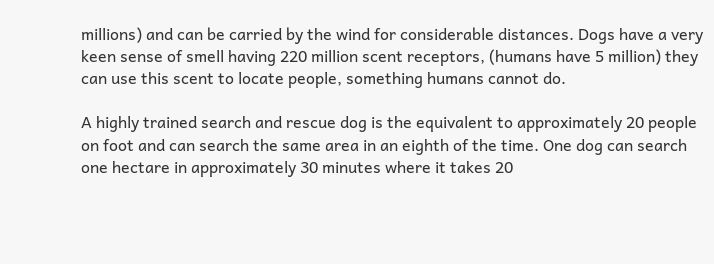millions) and can be carried by the wind for considerable distances. Dogs have a very keen sense of smell having 220 million scent receptors, (humans have 5 million) they can use this scent to locate people, something humans cannot do.

A highly trained search and rescue dog is the equivalent to approximately 20 people on foot and can search the same area in an eighth of the time. One dog can search one hectare in approximately 30 minutes where it takes 20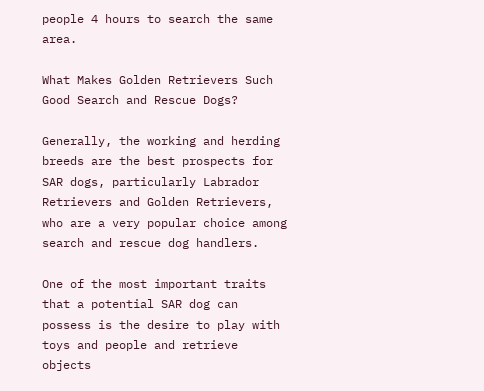people 4 hours to search the same area.

What Makes Golden Retrievers Such Good Search and Rescue Dogs?

Generally, the working and herding breeds are the best prospects for SAR dogs, particularly Labrador Retrievers and Golden Retrievers, who are a very popular choice among search and rescue dog handlers.

One of the most important traits that a potential SAR dog can possess is the desire to play with toys and people and retrieve objects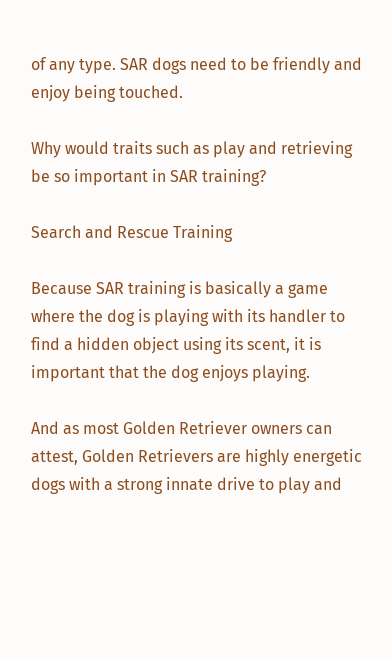of any type. SAR dogs need to be friendly and enjoy being touched.

Why would traits such as play and retrieving be so important in SAR training?

Search and Rescue Training

Because SAR training is basically a game where the dog is playing with its handler to find a hidden object using its scent, it is important that the dog enjoys playing.

And as most Golden Retriever owners can attest, Golden Retrievers are highly energetic dogs with a strong innate drive to play and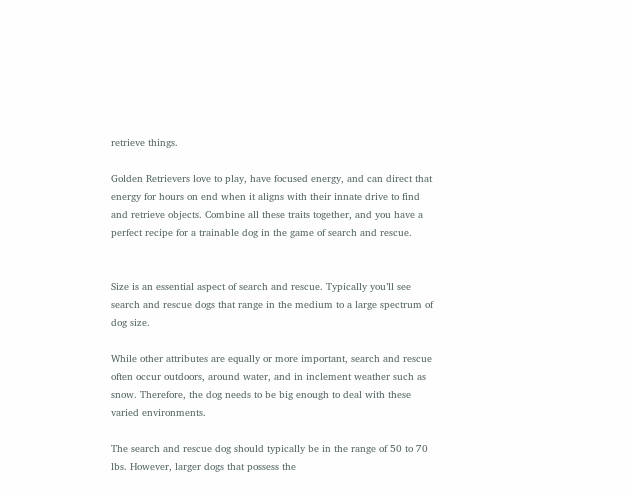retrieve things.

Golden Retrievers love to play, have focused energy, and can direct that energy for hours on end when it aligns with their innate drive to find and retrieve objects. Combine all these traits together, and you have a perfect recipe for a trainable dog in the game of search and rescue.


Size is an essential aspect of search and rescue. Typically you’ll see search and rescue dogs that range in the medium to a large spectrum of dog size.

While other attributes are equally or more important, search and rescue often occur outdoors, around water, and in inclement weather such as snow. Therefore, the dog needs to be big enough to deal with these varied environments.

The search and rescue dog should typically be in the range of 50 to 70 lbs. However, larger dogs that possess the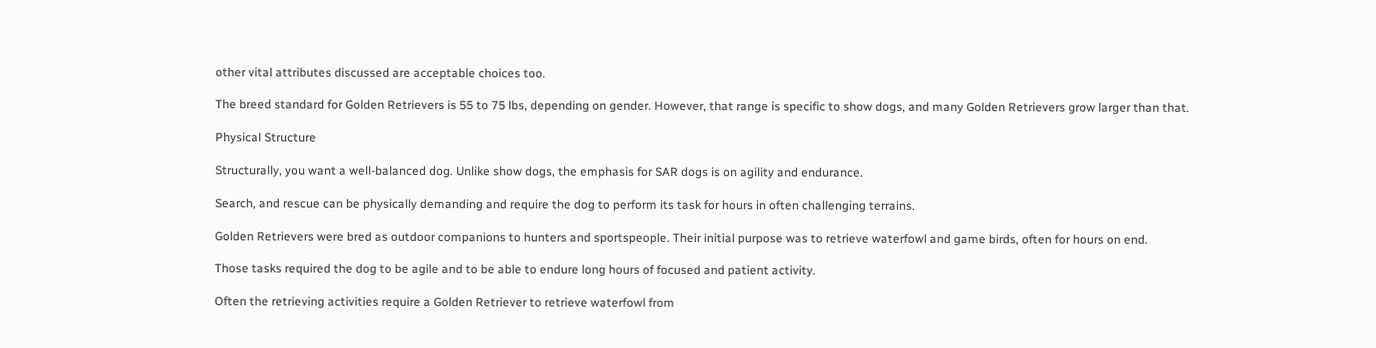other vital attributes discussed are acceptable choices too.

The breed standard for Golden Retrievers is 55 to 75 lbs, depending on gender. However, that range is specific to show dogs, and many Golden Retrievers grow larger than that.

Physical Structure

Structurally, you want a well-balanced dog. Unlike show dogs, the emphasis for SAR dogs is on agility and endurance.

Search, and rescue can be physically demanding and require the dog to perform its task for hours in often challenging terrains.

Golden Retrievers were bred as outdoor companions to hunters and sportspeople. Their initial purpose was to retrieve waterfowl and game birds, often for hours on end.

Those tasks required the dog to be agile and to be able to endure long hours of focused and patient activity.

Often the retrieving activities require a Golden Retriever to retrieve waterfowl from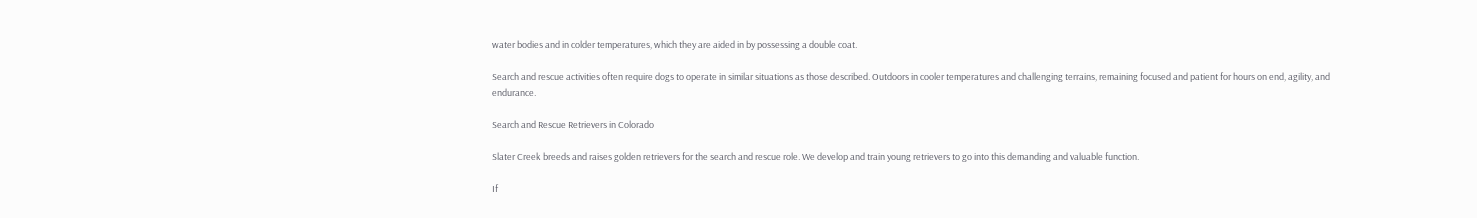water bodies and in colder temperatures, which they are aided in by possessing a double coat.

Search and rescue activities often require dogs to operate in similar situations as those described. Outdoors in cooler temperatures and challenging terrains, remaining focused and patient for hours on end, agility, and endurance.

Search and Rescue Retrievers in Colorado

Slater Creek breeds and raises golden retrievers for the search and rescue role. We develop and train young retrievers to go into this demanding and valuable function.

If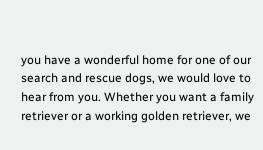you have a wonderful home for one of our search and rescue dogs, we would love to hear from you. Whether you want a family retriever or a working golden retriever, we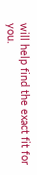will help find the exact fit for you.